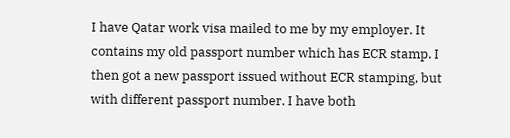I have Qatar work visa mailed to me by my employer. It contains my old passport number which has ECR stamp. I then got a new passport issued without ECR stamping, but with different passport number. I have both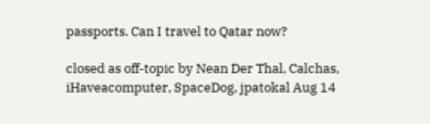passports. Can I travel to Qatar now?

closed as off-topic by Nean Der Thal, Calchas, iHaveacomputer, SpaceDog, jpatokal Aug 14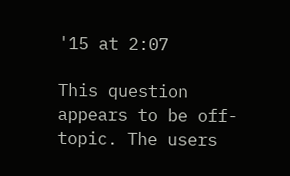'15 at 2:07

This question appears to be off-topic. The users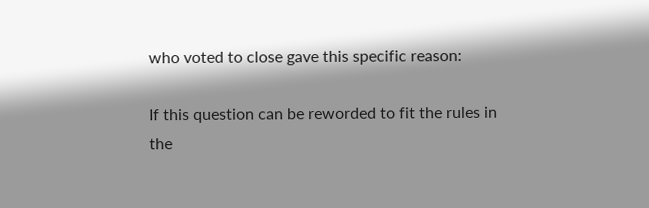who voted to close gave this specific reason:

If this question can be reworded to fit the rules in the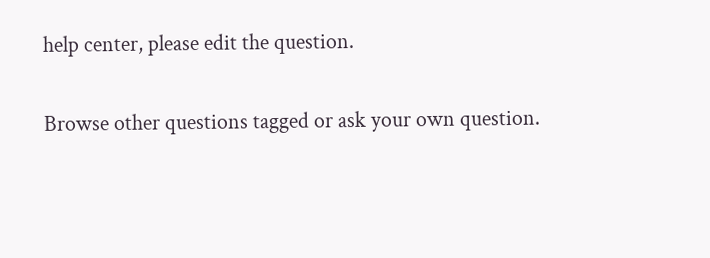help center, please edit the question.

Browse other questions tagged or ask your own question.